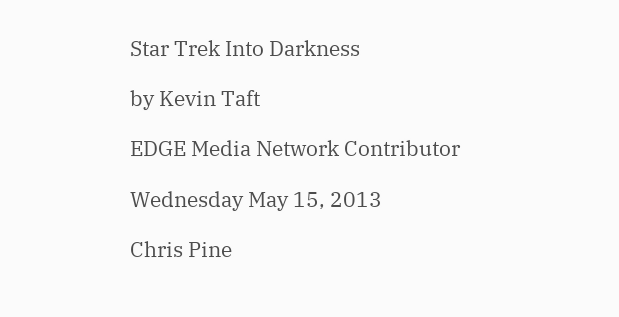Star Trek Into Darkness

by Kevin Taft

EDGE Media Network Contributor

Wednesday May 15, 2013

Chris Pine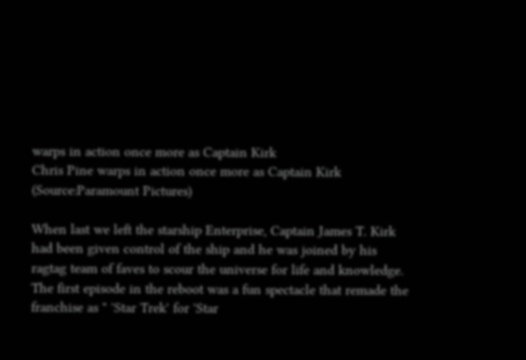warps in action once more as Captain Kirk
Chris Pine warps in action once more as Captain Kirk  (Source:Paramount Pictures)

When last we left the starship Enterprise, Captain James T. Kirk had been given control of the ship and he was joined by his ragtag team of faves to scour the universe for life and knowledge. The first episode in the reboot was a fun spectacle that remade the franchise as " 'Star Trek' for 'Star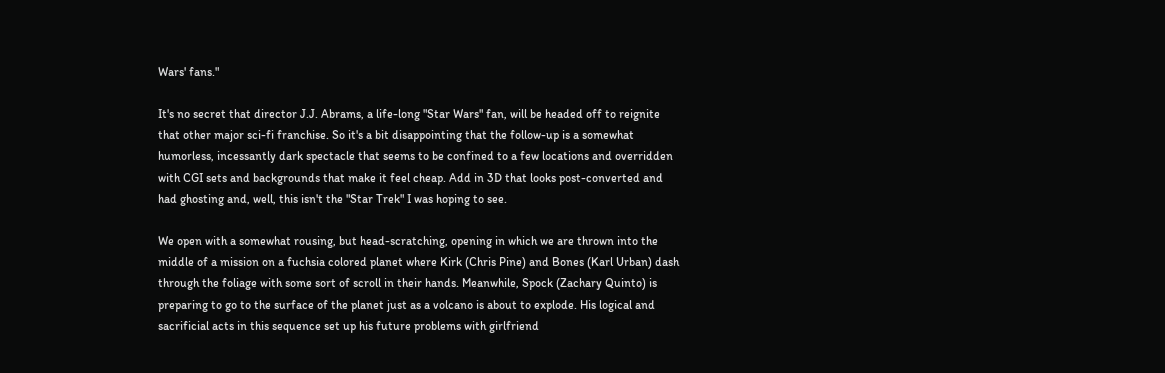Wars' fans."

It's no secret that director J.J. Abrams, a life-long "Star Wars" fan, will be headed off to reignite that other major sci-fi franchise. So it's a bit disappointing that the follow-up is a somewhat humorless, incessantly dark spectacle that seems to be confined to a few locations and overridden with CGI sets and backgrounds that make it feel cheap. Add in 3D that looks post-converted and had ghosting and, well, this isn't the "Star Trek" I was hoping to see.

We open with a somewhat rousing, but head-scratching, opening in which we are thrown into the middle of a mission on a fuchsia colored planet where Kirk (Chris Pine) and Bones (Karl Urban) dash through the foliage with some sort of scroll in their hands. Meanwhile, Spock (Zachary Quinto) is preparing to go to the surface of the planet just as a volcano is about to explode. His logical and sacrificial acts in this sequence set up his future problems with girlfriend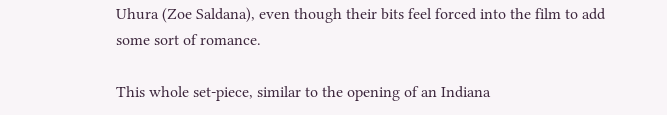Uhura (Zoe Saldana), even though their bits feel forced into the film to add some sort of romance.

This whole set-piece, similar to the opening of an Indiana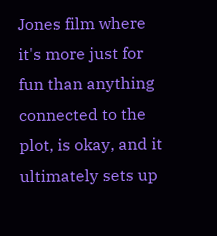Jones film where it's more just for fun than anything connected to the plot, is okay, and it ultimately sets up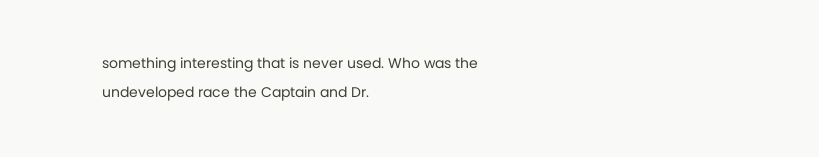something interesting that is never used. Who was the undeveloped race the Captain and Dr.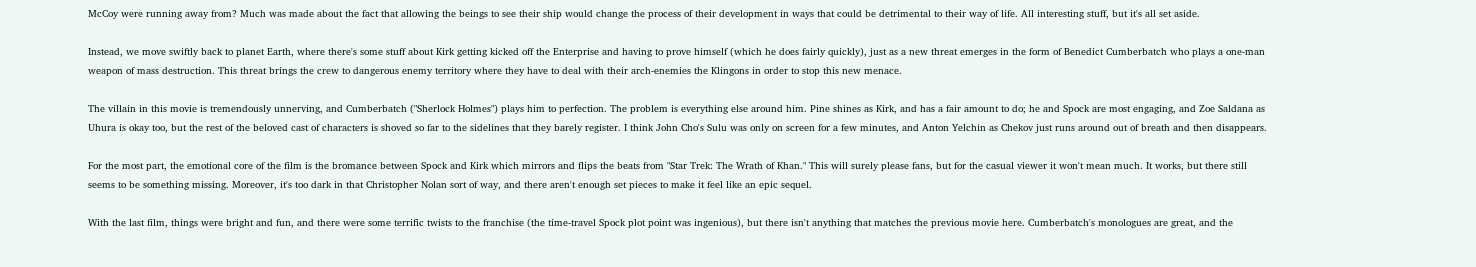McCoy were running away from? Much was made about the fact that allowing the beings to see their ship would change the process of their development in ways that could be detrimental to their way of life. All interesting stuff, but it's all set aside.

Instead, we move swiftly back to planet Earth, where there's some stuff about Kirk getting kicked off the Enterprise and having to prove himself (which he does fairly quickly), just as a new threat emerges in the form of Benedict Cumberbatch who plays a one-man weapon of mass destruction. This threat brings the crew to dangerous enemy territory where they have to deal with their arch-enemies the Klingons in order to stop this new menace.

The villain in this movie is tremendously unnerving, and Cumberbatch ("Sherlock Holmes") plays him to perfection. The problem is everything else around him. Pine shines as Kirk, and has a fair amount to do; he and Spock are most engaging, and Zoe Saldana as Uhura is okay too, but the rest of the beloved cast of characters is shoved so far to the sidelines that they barely register. I think John Cho's Sulu was only on screen for a few minutes, and Anton Yelchin as Chekov just runs around out of breath and then disappears.

For the most part, the emotional core of the film is the bromance between Spock and Kirk which mirrors and flips the beats from "Star Trek: The Wrath of Khan." This will surely please fans, but for the casual viewer it won't mean much. It works, but there still seems to be something missing. Moreover, it's too dark in that Christopher Nolan sort of way, and there aren't enough set pieces to make it feel like an epic sequel.

With the last film, things were bright and fun, and there were some terrific twists to the franchise (the time-travel Spock plot point was ingenious), but there isn't anything that matches the previous movie here. Cumberbatch's monologues are great, and the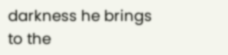darkness he brings to the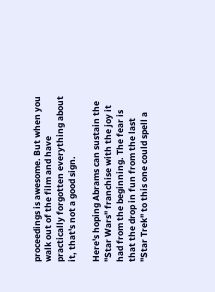proceedings is awesome. But when you walk out of the film and have practically forgotten everything about it, that's not a good sign.

Here's hoping Abrams can sustain the "Star Wars" franchise with the joy it had from the beginning. The fear is that the drop in fun from the last "Star Trek" to this one could spell a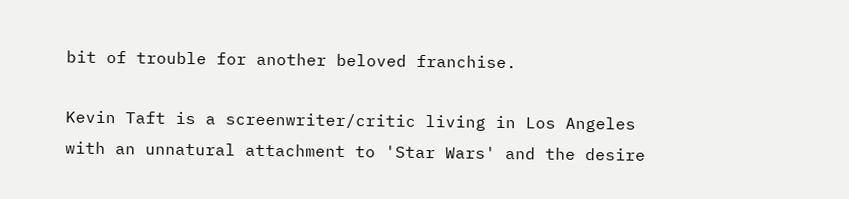bit of trouble for another beloved franchise.

Kevin Taft is a screenwriter/critic living in Los Angeles with an unnatural attachment to 'Star Wars' and the desire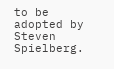to be adopted by Steven Spielberg.